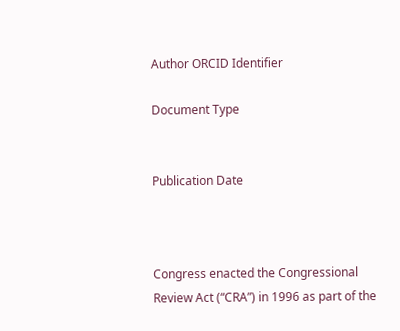Author ORCID Identifier

Document Type


Publication Date



Congress enacted the Congressional Review Act (“CRA”) in 1996 as part of the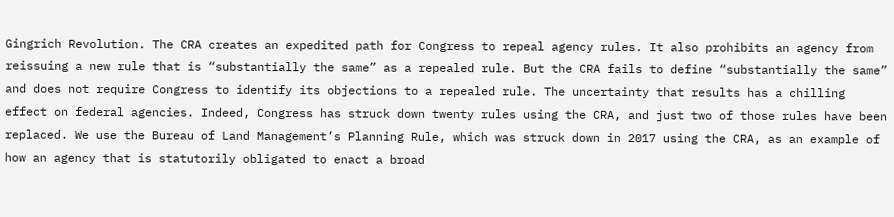Gingrich Revolution. The CRA creates an expedited path for Congress to repeal agency rules. It also prohibits an agency from reissuing a new rule that is “substantially the same” as a repealed rule. But the CRA fails to define “substantially the same” and does not require Congress to identify its objections to a repealed rule. The uncertainty that results has a chilling effect on federal agencies. Indeed, Congress has struck down twenty rules using the CRA, and just two of those rules have been replaced. We use the Bureau of Land Management’s Planning Rule, which was struck down in 2017 using the CRA, as an example of how an agency that is statutorily obligated to enact a broad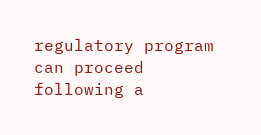regulatory program can proceed following a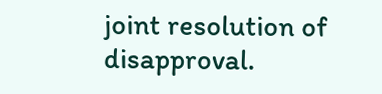joint resolution of disapproval.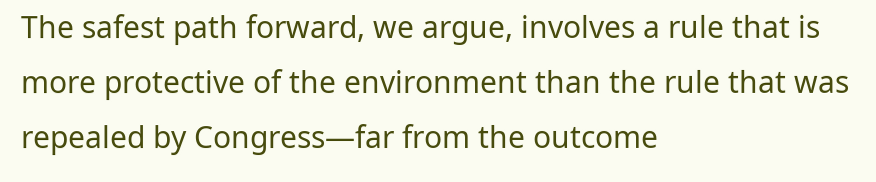The safest path forward, we argue, involves a rule that is more protective of the environment than the rule that was repealed by Congress—far from the outcome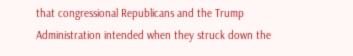that congressional Republicans and the Trump Administration intended when they struck down the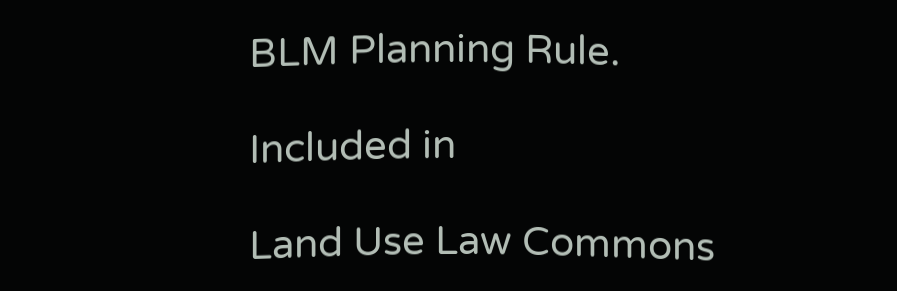BLM Planning Rule.

Included in

Land Use Law Commons